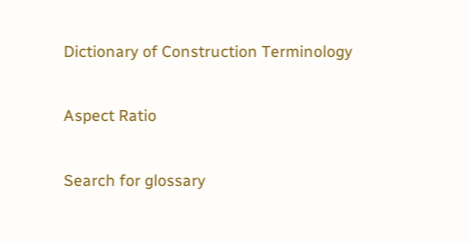Dictionary of Construction Terminology

Aspect Ratio

Search for glossary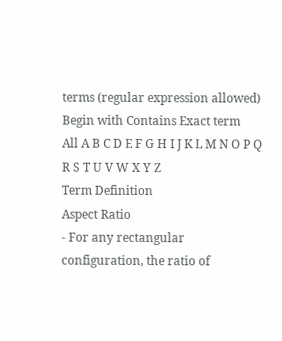terms (regular expression allowed)
Begin with Contains Exact term
All A B C D E F G H I J K L M N O P Q R S T U V W X Y Z
Term Definition
Aspect Ratio
- For any rectangular configuration, the ratio of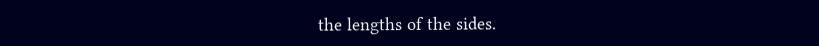the lengths of the sides.